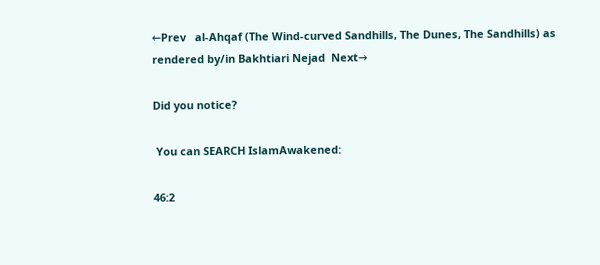←Prev   al-Ahqaf (The Wind-curved Sandhills, The Dunes, The Sandhills) as rendered by/in Bakhtiari Nejad  Next→

Did you notice?

 You can SEARCH IslamAwakened:

46:2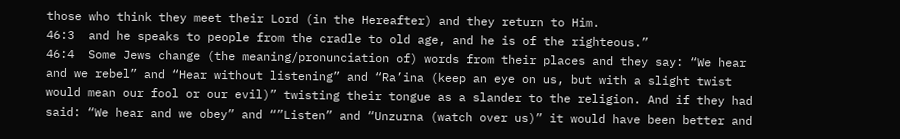those who think they meet their Lord (in the Hereafter) and they return to Him.
46:3  and he speaks to people from the cradle to old age, and he is of the righteous.”
46:4  Some Jews change (the meaning/pronunciation of) words from their places and they say: “We hear and we rebel” and “Hear without listening” and “Ra’ina (keep an eye on us, but with a slight twist would mean our fool or our evil)” twisting their tongue as a slander to the religion. And if they had said: “We hear and we obey” and “”Listen” and “Unzurna (watch over us)” it would have been better and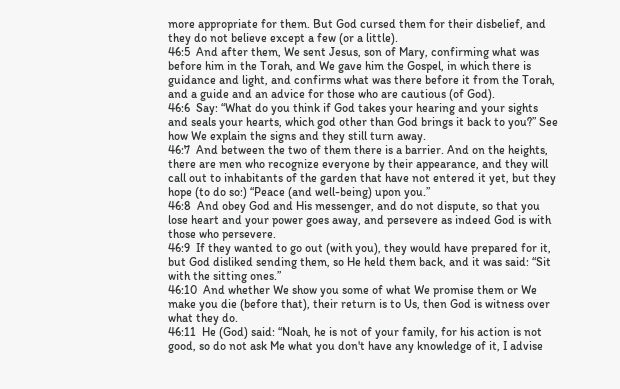more appropriate for them. But God cursed them for their disbelief, and they do not believe except a few (or a little).
46:5  And after them, We sent Jesus, son of Mary, confirming what was before him in the Torah, and We gave him the Gospel, in which there is guidance and light, and confirms what was there before it from the Torah, and a guide and an advice for those who are cautious (of God).
46:6  Say: “What do you think if God takes your hearing and your sights and seals your hearts, which god other than God brings it back to you?” See how We explain the signs and they still turn away.
46:7  And between the two of them there is a barrier. And on the heights, there are men who recognize everyone by their appearance, and they will call out to inhabitants of the garden that have not entered it yet, but they hope (to do so:) “Peace (and well-being) upon you.”
46:8  And obey God and His messenger, and do not dispute, so that you lose heart and your power goes away, and persevere as indeed God is with those who persevere.
46:9  If they wanted to go out (with you), they would have prepared for it, but God disliked sending them, so He held them back, and it was said: “Sit with the sitting ones.”
46:10  And whether We show you some of what We promise them or We make you die (before that), their return is to Us, then God is witness over what they do.
46:11  He (God) said: “Noah, he is not of your family, for his action is not good, so do not ask Me what you don't have any knowledge of it, I advise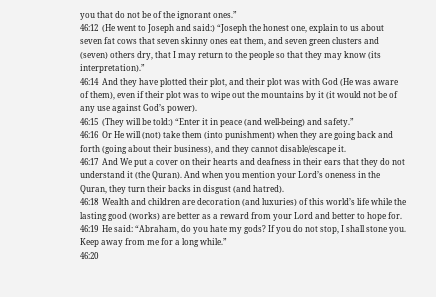you that do not be of the ignorant ones.”
46:12  (He went to Joseph and said:) “Joseph the honest one, explain to us about seven fat cows that seven skinny ones eat them, and seven green clusters and (seven) others dry, that I may return to the people so that they may know (its interpretation).”
46:14  And they have plotted their plot, and their plot was with God (He was aware of them), even if their plot was to wipe out the mountains by it (it would not be of any use against God’s power).
46:15  (They will be told:) “Enter it in peace (and well-being) and safety.”
46:16  Or He will (not) take them (into punishment) when they are going back and forth (going about their business), and they cannot disable/escape it.
46:17  And We put a cover on their hearts and deafness in their ears that they do not understand it (the Quran). And when you mention your Lord’s oneness in the Quran, they turn their backs in disgust (and hatred).
46:18  Wealth and children are decoration (and luxuries) of this world’s life while the lasting good (works) are better as a reward from your Lord and better to hope for.
46:19  He said: “Abraham, do you hate my gods? If you do not stop, I shall stone you. Keep away from me for a long while.”
46:20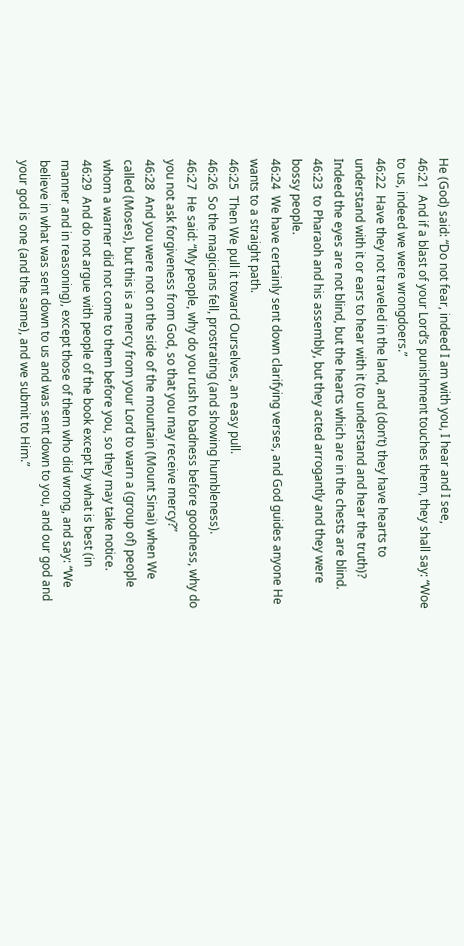He (God) said: “Do not fear, indeed I am with you, I hear and I see,
46:21  And if a blast of your Lord’s punishment touches them, they shall say: “Woe to us, indeed we were wrongdoers.”
46:22  Have they not traveled in the land, and (don’t) they have hearts to understand with it or ears to hear with it (to understand and hear the truth)? Indeed the eyes are not blind, but the hearts which are in the chests are blind.
46:23  to Pharaoh and his assembly, but they acted arrogantly and they were bossy people.
46:24  We have certainly sent down clarifying verses, and God guides anyone He wants to a straight path.
46:25  Then We pull it toward Ourselves, an easy pull.
46:26  So the magicians fell, prostrating (and showing humbleness).
46:27  He said: “My people, why do you rush to badness before goodness, why do you not ask forgiveness from God, so that you may receive mercy?”
46:28  And you were not on the side of the mountain (Mount Sinai) when We called (Moses), but this is a mercy from your Lord to warn a (group of) people whom a warner did not come to them before you, so they may take notice.
46:29  And do not argue with people of the book except by what is best (in manner and in reasoning), except those of them who did wrong, and say: “We believe in what was sent down to us and was sent down to you, and our god and your god is one (and the same), and we submit to Him.”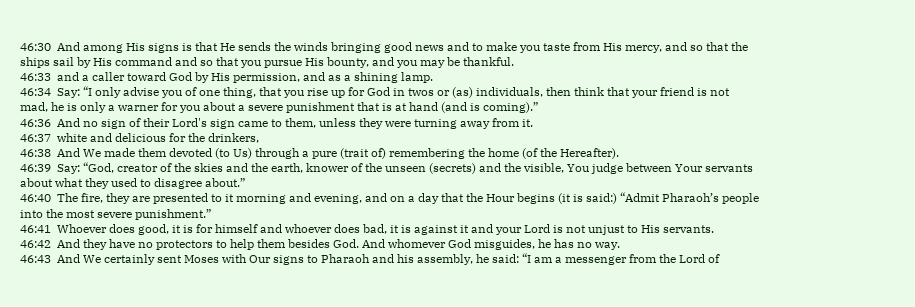46:30  And among His signs is that He sends the winds bringing good news and to make you taste from His mercy, and so that the ships sail by His command and so that you pursue His bounty, and you may be thankful.
46:33  and a caller toward God by His permission, and as a shining lamp.
46:34  Say: “I only advise you of one thing, that you rise up for God in twos or (as) individuals, then think that your friend is not mad, he is only a warner for you about a severe punishment that is at hand (and is coming).”
46:36  And no sign of their Lord's sign came to them, unless they were turning away from it.
46:37  white and delicious for the drinkers,
46:38  And We made them devoted (to Us) through a pure (trait of) remembering the home (of the Hereafter).
46:39  Say: “God, creator of the skies and the earth, knower of the unseen (secrets) and the visible, You judge between Your servants about what they used to disagree about.”
46:40  The fire, they are presented to it morning and evening, and on a day that the Hour begins (it is said:) “Admit Pharaoh’s people into the most severe punishment.”
46:41  Whoever does good, it is for himself and whoever does bad, it is against it and your Lord is not unjust to His servants.
46:42  And they have no protectors to help them besides God. And whomever God misguides, he has no way.
46:43  And We certainly sent Moses with Our signs to Pharaoh and his assembly, he said: “I am a messenger from the Lord of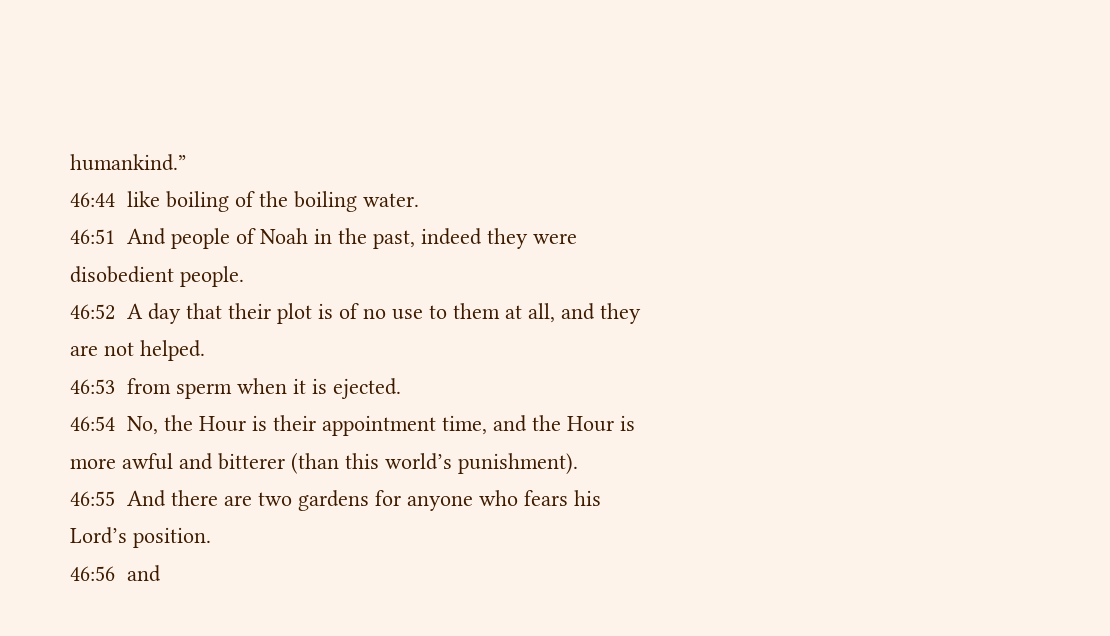humankind.”
46:44  like boiling of the boiling water.
46:51  And people of Noah in the past, indeed they were disobedient people.
46:52  A day that their plot is of no use to them at all, and they are not helped.
46:53  from sperm when it is ejected.
46:54  No, the Hour is their appointment time, and the Hour is more awful and bitterer (than this world’s punishment).
46:55  And there are two gardens for anyone who fears his Lord’s position.
46:56  and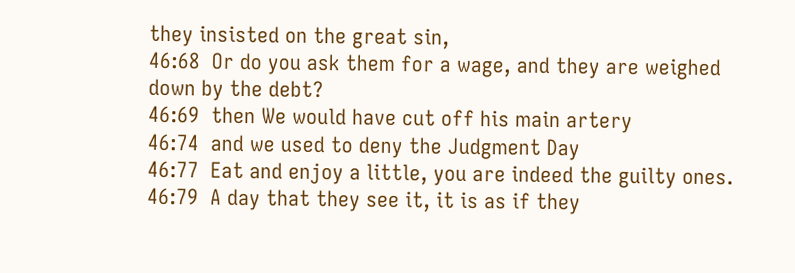they insisted on the great sin,
46:68  Or do you ask them for a wage, and they are weighed down by the debt?
46:69  then We would have cut off his main artery
46:74  and we used to deny the Judgment Day
46:77  Eat and enjoy a little, you are indeed the guilty ones.
46:79  A day that they see it, it is as if they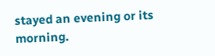stayed an evening or its morning.